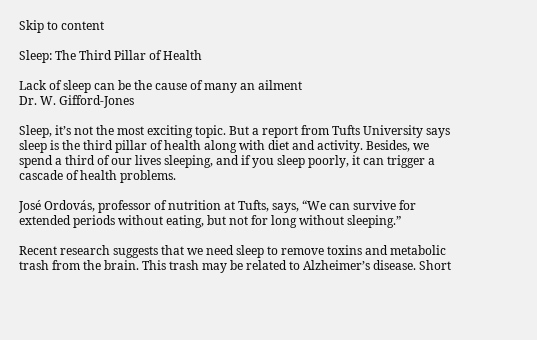Skip to content

Sleep: The Third Pillar of Health

Lack of sleep can be the cause of many an ailment
Dr. W. Gifford-Jones

Sleep, it’s not the most exciting topic. But a report from Tufts University says sleep is the third pillar of health along with diet and activity. Besides, we spend a third of our lives sleeping, and if you sleep poorly, it can trigger a cascade of health problems.

José Ordovás, professor of nutrition at Tufts, says, “We can survive for extended periods without eating, but not for long without sleeping.”

Recent research suggests that we need sleep to remove toxins and metabolic trash from the brain. This trash may be related to Alzheimer’s disease. Short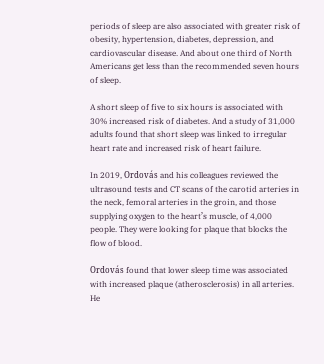periods of sleep are also associated with greater risk of obesity, hypertension, diabetes, depression, and cardiovascular disease. And about one third of North Americans get less than the recommended seven hours of sleep.

A short sleep of five to six hours is associated with 30% increased risk of diabetes. And a study of 31,000 adults found that short sleep was linked to irregular heart rate and increased risk of heart failure.

In 2019, Ordovás and his colleagues reviewed the ultrasound tests and CT scans of the carotid arteries in the neck, femoral arteries in the groin, and those supplying oxygen to the heart’s muscle, of 4,000 people. They were looking for plaque that blocks the flow of blood.

Ordovás found that lower sleep time was associated with increased plaque (atherosclerosis) in all arteries. He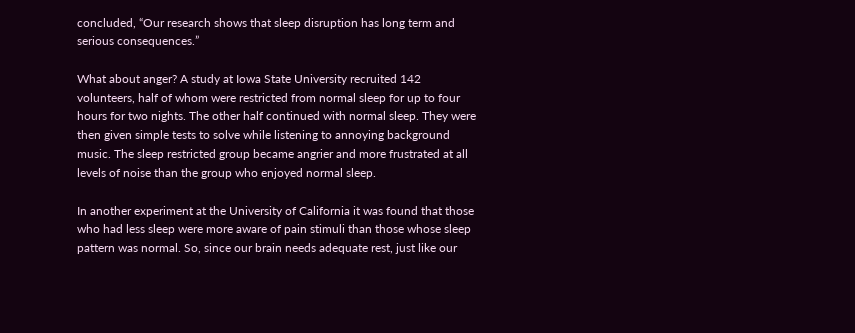concluded, “Our research shows that sleep disruption has long term and serious consequences.”

What about anger? A study at Iowa State University recruited 142 volunteers, half of whom were restricted from normal sleep for up to four hours for two nights. The other half continued with normal sleep. They were then given simple tests to solve while listening to annoying background music. The sleep restricted group became angrier and more frustrated at all levels of noise than the group who enjoyed normal sleep.

In another experiment at the University of California it was found that those who had less sleep were more aware of pain stimuli than those whose sleep pattern was normal. So, since our brain needs adequate rest, just like our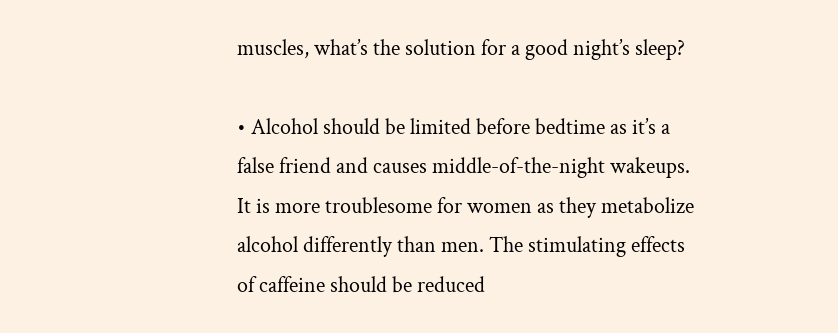muscles, what’s the solution for a good night’s sleep?

• Alcohol should be limited before bedtime as it’s a false friend and causes middle-of-the-night wakeups. It is more troublesome for women as they metabolize alcohol differently than men. The stimulating effects of caffeine should be reduced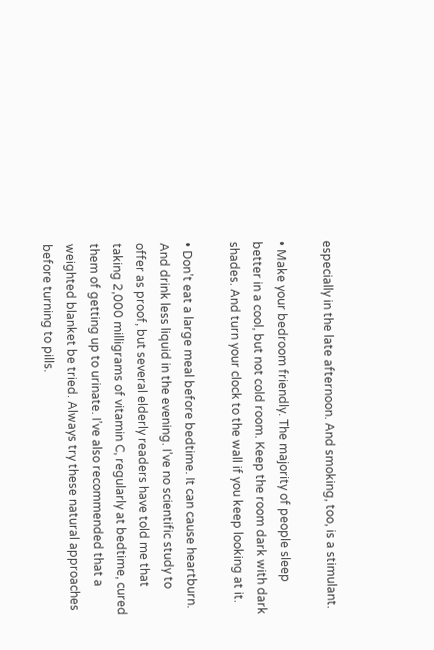especially in the late afternoon. And smoking, too, is a stimulant.

• Make your bedroom friendly. The majority of people sleep better in a cool, but not cold room. Keep the room dark with dark shades. And turn your clock to the wall if you keep looking at it.

• Don’t eat a large meal before bedtime. It can cause heartburn. And drink less liquid in the evening. I’ve no scientific study to offer as proof, but several elderly readers have told me that taking 2,000 milligrams of vitamin C, regularly at bedtime, cured them of getting up to urinate. I’ve also recommended that a weighted blanket be tried. Always try these natural approaches before turning to pills.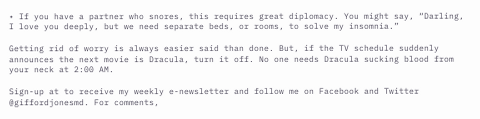• If you have a partner who snores, this requires great diplomacy. You might say, “Darling, I love you deeply, but we need separate beds, or rooms, to solve my insomnia.”

Getting rid of worry is always easier said than done. But, if the TV schedule suddenly announces the next movie is Dracula, turn it off. No one needs Dracula sucking blood from your neck at 2:00 AM.

Sign-up at to receive my weekly e-newsletter and follow me on Facebook and Twitter @giffordjonesmd. For comments,